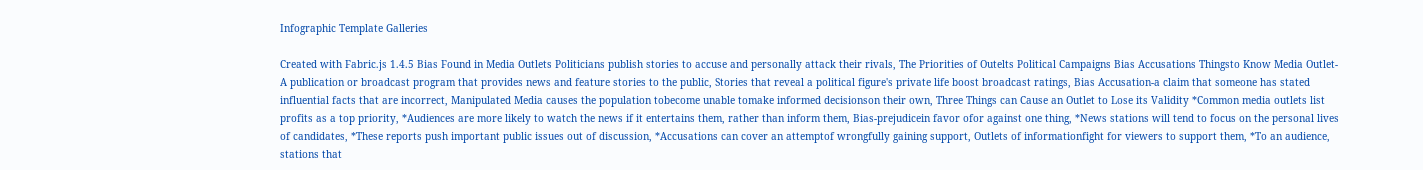Infographic Template Galleries

Created with Fabric.js 1.4.5 Bias Found in Media Outlets Politicians publish stories to accuse and personally attack their rivals, The Priorities of Outelts Political Campaigns Bias Accusations Thingsto Know Media Outlet- A publication or broadcast program that provides news and feature stories to the public, Stories that reveal a political figure's private life boost broadcast ratings, Bias Accusation-a claim that someone has stated influential facts that are incorrect, Manipulated Media causes the population tobecome unable tomake informed decisionson their own, Three Things can Cause an Outlet to Lose its Validity *Common media outlets list profits as a top priority, *Audiences are more likely to watch the news if it entertains them, rather than inform them, Bias-prejudicein favor ofor against one thing, *News stations will tend to focus on the personal lives of candidates, *These reports push important public issues out of discussion, *Accusations can cover an attemptof wrongfully gaining support, Outlets of informationfight for viewers to support them, *To an audience, stations that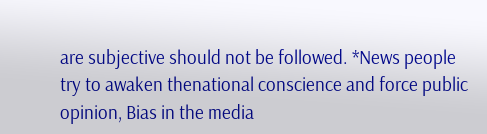are subjective should not be followed. *News people try to awaken thenational conscience and force public opinion, Bias in the media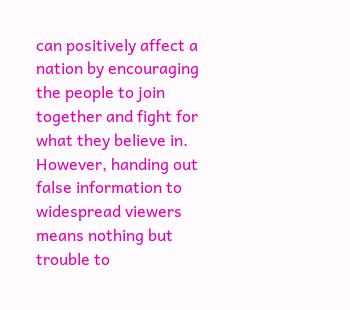can positively affect a nation by encouraging the people to join together and fight for what they believe in. However, handing out false information to widespread viewers means nothing but trouble to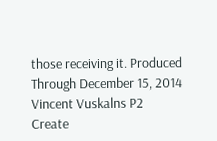those receiving it. Produced Through December 15, 2014 Vincent Vuskalns P2
Create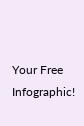Your Free Infographic!